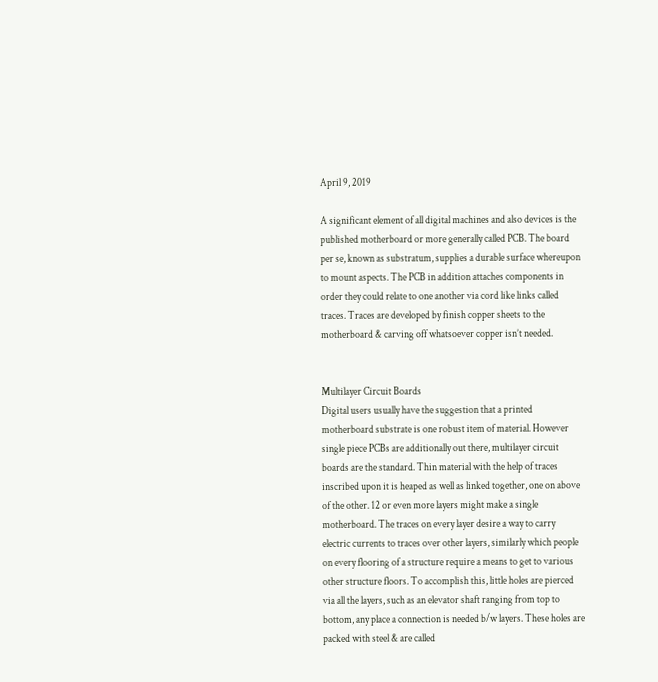April 9, 2019

A significant element of all digital machines and also devices is the published motherboard or more generally called PCB. The board per se, known as substratum, supplies a durable surface whereupon to mount aspects. The PCB in addition attaches components in order they could relate to one another via cord like links called traces. Traces are developed by finish copper sheets to the motherboard & carving off whatsoever copper isn’t needed.


Multilayer Circuit Boards
Digital users usually have the suggestion that a printed motherboard substrate is one robust item of material. However single piece PCBs are additionally out there, multilayer circuit boards are the standard. Thin material with the help of traces inscribed upon it is heaped as well as linked together, one on above of the other. 12 or even more layers might make a single motherboard. The traces on every layer desire a way to carry electric currents to traces over other layers, similarly which people on every flooring of a structure require a means to get to various other structure floors. To accomplish this, little holes are pierced via all the layers, such as an elevator shaft ranging from top to bottom, any place a connection is needed b/w layers. These holes are packed with steel & are called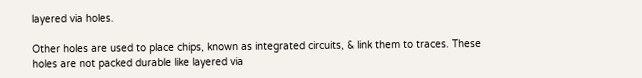layered via holes.

Other holes are used to place chips, known as integrated circuits, & link them to traces. These holes are not packed durable like layered via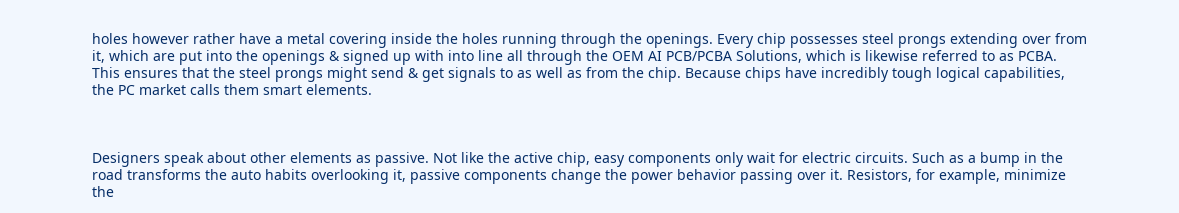holes however rather have a metal covering inside the holes running through the openings. Every chip possesses steel prongs extending over from it, which are put into the openings & signed up with into line all through the OEM AI PCB/PCBA Solutions, which is likewise referred to as PCBA. This ensures that the steel prongs might send & get signals to as well as from the chip. Because chips have incredibly tough logical capabilities, the PC market calls them smart elements.



Designers speak about other elements as passive. Not like the active chip, easy components only wait for electric circuits. Such as a bump in the road transforms the auto habits overlooking it, passive components change the power behavior passing over it. Resistors, for example, minimize the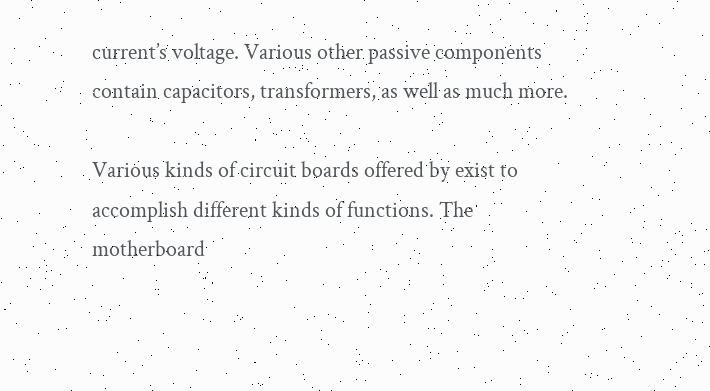current’s voltage. Various other passive components contain capacitors, transformers, as well as much more.

Various kinds of circuit boards offered by exist to accomplish different kinds of functions. The motherboard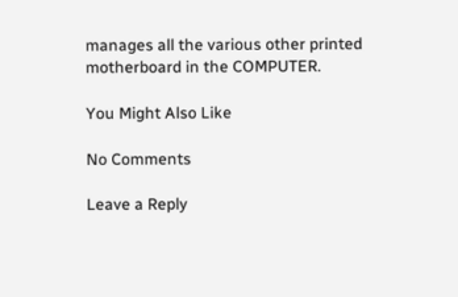manages all the various other printed motherboard in the COMPUTER.

You Might Also Like

No Comments

Leave a Reply